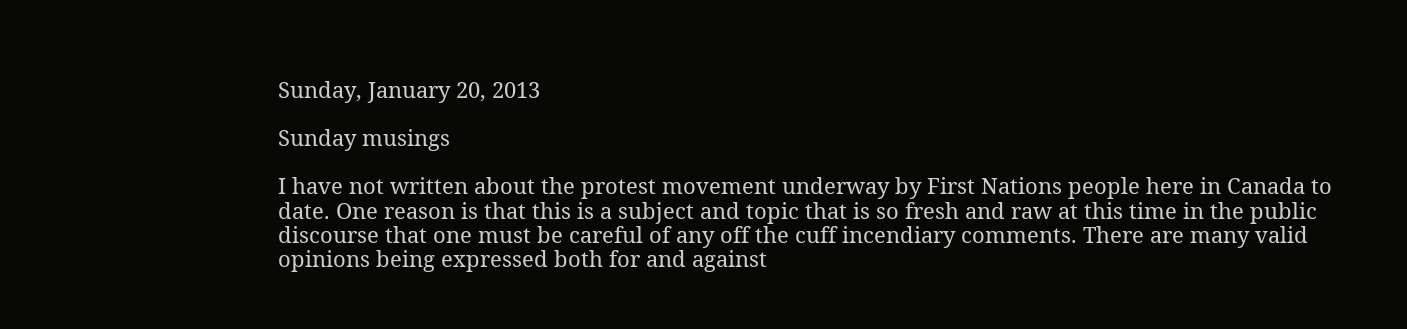Sunday, January 20, 2013

Sunday musings

I have not written about the protest movement underway by First Nations people here in Canada to date. One reason is that this is a subject and topic that is so fresh and raw at this time in the public discourse that one must be careful of any off the cuff incendiary comments. There are many valid opinions being expressed both for and against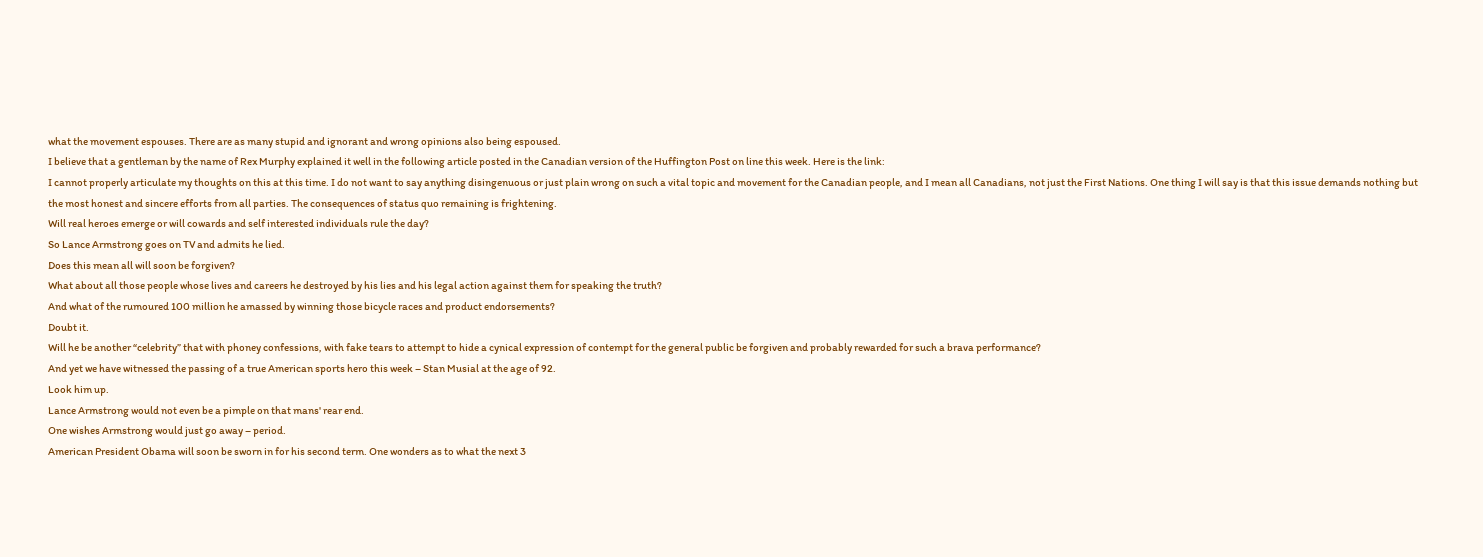what the movement espouses. There are as many stupid and ignorant and wrong opinions also being espoused.
I believe that a gentleman by the name of Rex Murphy explained it well in the following article posted in the Canadian version of the Huffington Post on line this week. Here is the link:
I cannot properly articulate my thoughts on this at this time. I do not want to say anything disingenuous or just plain wrong on such a vital topic and movement for the Canadian people, and I mean all Canadians, not just the First Nations. One thing I will say is that this issue demands nothing but the most honest and sincere efforts from all parties. The consequences of status quo remaining is frightening.
Will real heroes emerge or will cowards and self interested individuals rule the day?
So Lance Armstrong goes on TV and admits he lied.
Does this mean all will soon be forgiven?
What about all those people whose lives and careers he destroyed by his lies and his legal action against them for speaking the truth?
And what of the rumoured 100 million he amassed by winning those bicycle races and product endorsements?
Doubt it.
Will he be another “celebrity” that with phoney confessions, with fake tears to attempt to hide a cynical expression of contempt for the general public be forgiven and probably rewarded for such a brava performance?
And yet we have witnessed the passing of a true American sports hero this week – Stan Musial at the age of 92.
Look him up.
Lance Armstrong would not even be a pimple on that mans' rear end.
One wishes Armstrong would just go away – period.
American President Obama will soon be sworn in for his second term. One wonders as to what the next 3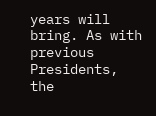years will bring. As with previous Presidents, the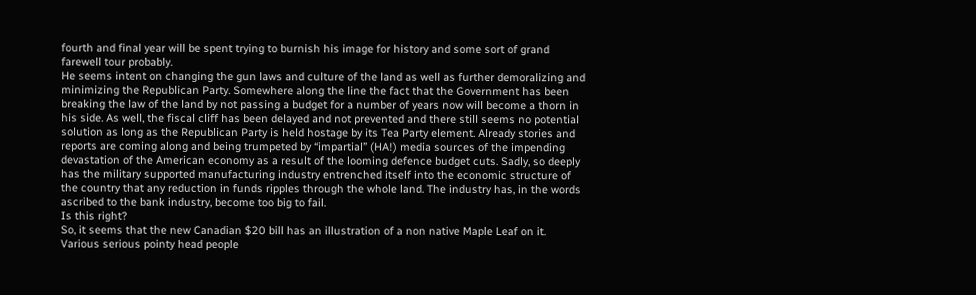fourth and final year will be spent trying to burnish his image for history and some sort of grand farewell tour probably.
He seems intent on changing the gun laws and culture of the land as well as further demoralizing and minimizing the Republican Party. Somewhere along the line the fact that the Government has been breaking the law of the land by not passing a budget for a number of years now will become a thorn in his side. As well, the fiscal cliff has been delayed and not prevented and there still seems no potential solution as long as the Republican Party is held hostage by its Tea Party element. Already stories and reports are coming along and being trumpeted by “impartial” (HA!) media sources of the impending devastation of the American economy as a result of the looming defence budget cuts. Sadly, so deeply has the military supported manufacturing industry entrenched itself into the economic structure of the country that any reduction in funds ripples through the whole land. The industry has, in the words ascribed to the bank industry, become too big to fail.
Is this right?
So, it seems that the new Canadian $20 bill has an illustration of a non native Maple Leaf on it. Various serious pointy head people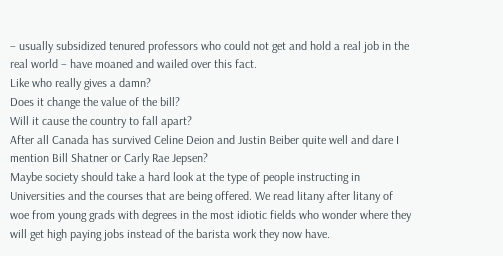– usually subsidized tenured professors who could not get and hold a real job in the real world – have moaned and wailed over this fact.
Like who really gives a damn?
Does it change the value of the bill?
Will it cause the country to fall apart?
After all Canada has survived Celine Deion and Justin Beiber quite well and dare I mention Bill Shatner or Carly Rae Jepsen?
Maybe society should take a hard look at the type of people instructing in Universities and the courses that are being offered. We read litany after litany of woe from young grads with degrees in the most idiotic fields who wonder where they will get high paying jobs instead of the barista work they now have.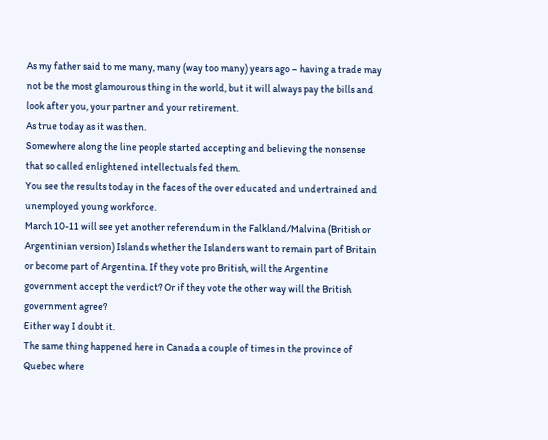As my father said to me many, many (way too many) years ago – having a trade may not be the most glamourous thing in the world, but it will always pay the bills and look after you, your partner and your retirement.
As true today as it was then.
Somewhere along the line people started accepting and believing the nonsense that so called enlightened intellectuals fed them.
You see the results today in the faces of the over educated and undertrained and unemployed young workforce.
March 10-11 will see yet another referendum in the Falkland/Malvina (British or Argentinian version) Islands whether the Islanders want to remain part of Britain or become part of Argentina. If they vote pro British, will the Argentine government accept the verdict? Or if they vote the other way will the British government agree?
Either way I doubt it.
The same thing happened here in Canada a couple of times in the province of Quebec where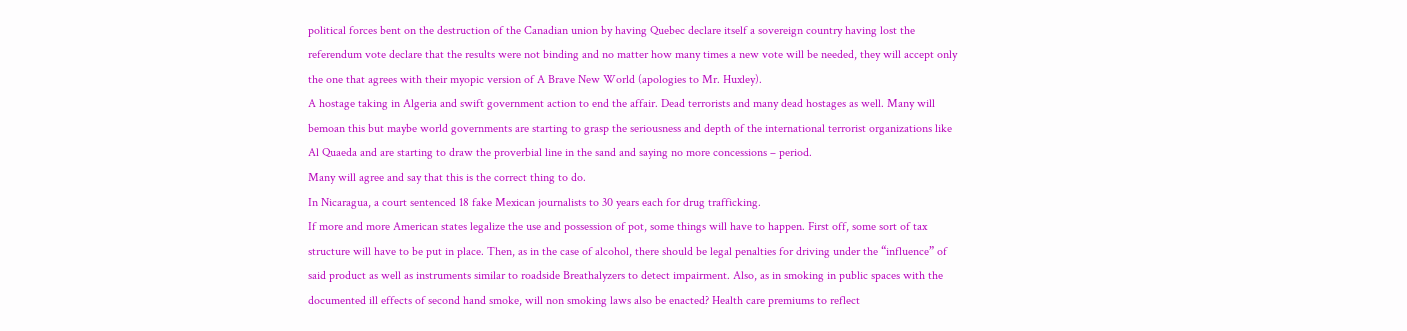political forces bent on the destruction of the Canadian union by having Quebec declare itself a sovereign country having lost the referendum vote declare that the results were not binding and no matter how many times a new vote will be needed, they will accept only the one that agrees with their myopic version of A Brave New World (apologies to Mr. Huxley).
A hostage taking in Algeria and swift government action to end the affair. Dead terrorists and many dead hostages as well. Many will bemoan this but maybe world governments are starting to grasp the seriousness and depth of the international terrorist organizations like Al Quaeda and are starting to draw the proverbial line in the sand and saying no more concessions – period.
Many will agree and say that this is the correct thing to do.
In Nicaragua, a court sentenced 18 fake Mexican journalists to 30 years each for drug trafficking.
If more and more American states legalize the use and possession of pot, some things will have to happen. First off, some sort of tax structure will have to be put in place. Then, as in the case of alcohol, there should be legal penalties for driving under the “influence” of said product as well as instruments similar to roadside Breathalyzers to detect impairment. Also, as in smoking in public spaces with the documented ill effects of second hand smoke, will non smoking laws also be enacted? Health care premiums to reflect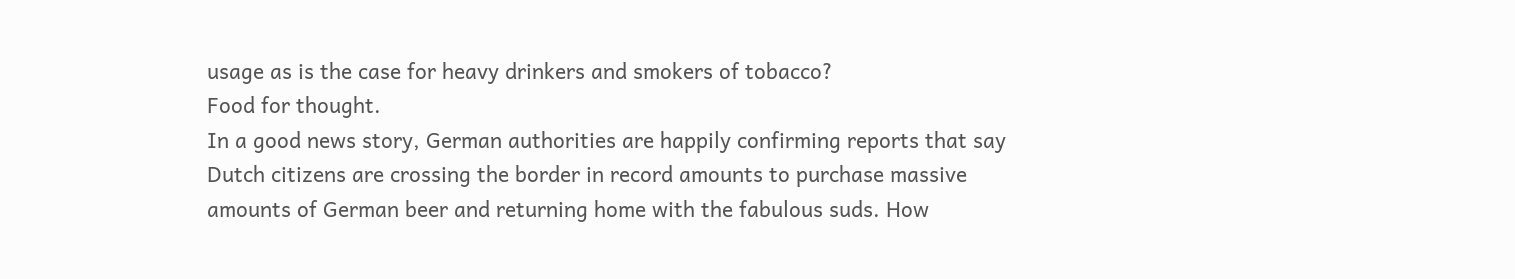usage as is the case for heavy drinkers and smokers of tobacco?
Food for thought.
In a good news story, German authorities are happily confirming reports that say Dutch citizens are crossing the border in record amounts to purchase massive amounts of German beer and returning home with the fabulous suds. How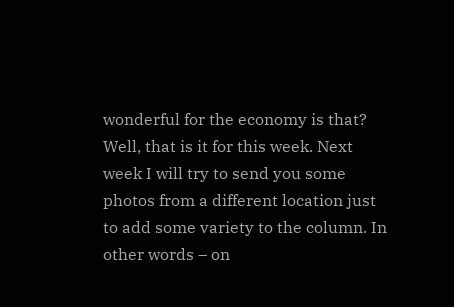wonderful for the economy is that?
Well, that is it for this week. Next week I will try to send you some photos from a different location just to add some variety to the column. In other words – on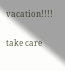vacation!!!!

take care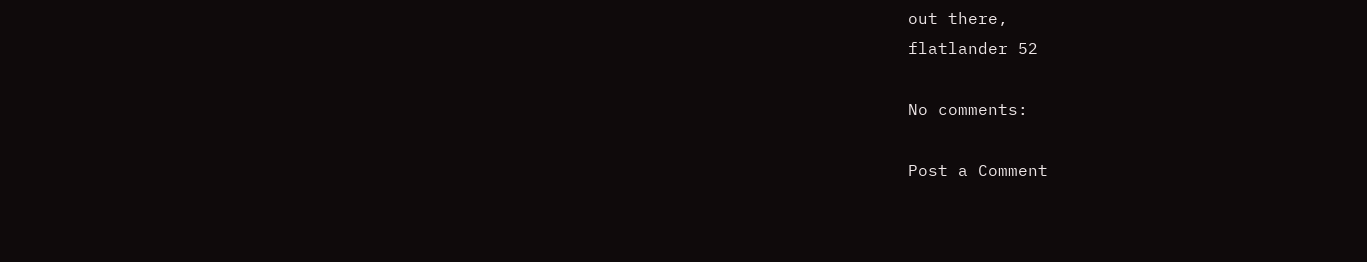out there,
flatlander 52

No comments:

Post a Comment